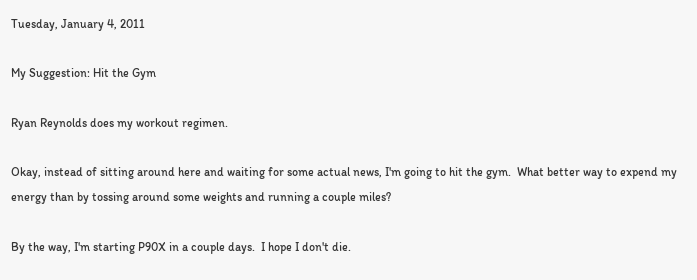Tuesday, January 4, 2011

My Suggestion: Hit the Gym

Ryan Reynolds does my workout regimen.

Okay, instead of sitting around here and waiting for some actual news, I'm going to hit the gym.  What better way to expend my energy than by tossing around some weights and running a couple miles?

By the way, I'm starting P90X in a couple days.  I hope I don't die.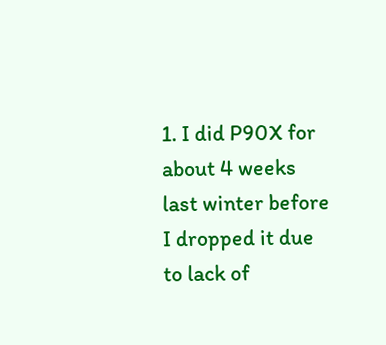1. I did P90X for about 4 weeks last winter before I dropped it due to lack of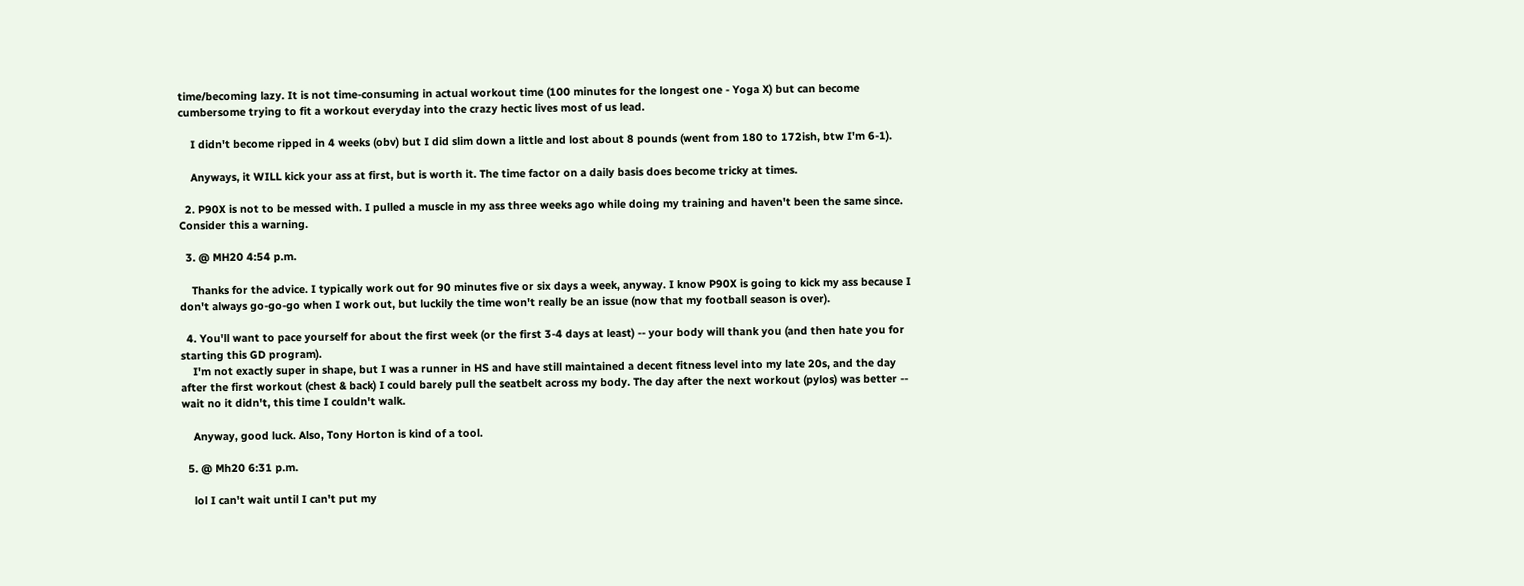time/becoming lazy. It is not time-consuming in actual workout time (100 minutes for the longest one - Yoga X) but can become cumbersome trying to fit a workout everyday into the crazy hectic lives most of us lead.

    I didn't become ripped in 4 weeks (obv) but I did slim down a little and lost about 8 pounds (went from 180 to 172ish, btw I'm 6-1).

    Anyways, it WILL kick your ass at first, but is worth it. The time factor on a daily basis does become tricky at times.

  2. P90X is not to be messed with. I pulled a muscle in my ass three weeks ago while doing my training and haven't been the same since. Consider this a warning.

  3. @ MH20 4:54 p.m.

    Thanks for the advice. I typically work out for 90 minutes five or six days a week, anyway. I know P90X is going to kick my ass because I don't always go-go-go when I work out, but luckily the time won't really be an issue (now that my football season is over).

  4. You'll want to pace yourself for about the first week (or the first 3-4 days at least) -- your body will thank you (and then hate you for starting this GD program).
    I'm not exactly super in shape, but I was a runner in HS and have still maintained a decent fitness level into my late 20s, and the day after the first workout (chest & back) I could barely pull the seatbelt across my body. The day after the next workout (pylos) was better -- wait no it didn't, this time I couldn't walk.

    Anyway, good luck. Also, Tony Horton is kind of a tool.

  5. @ Mh20 6:31 p.m.

    lol I can't wait until I can't put my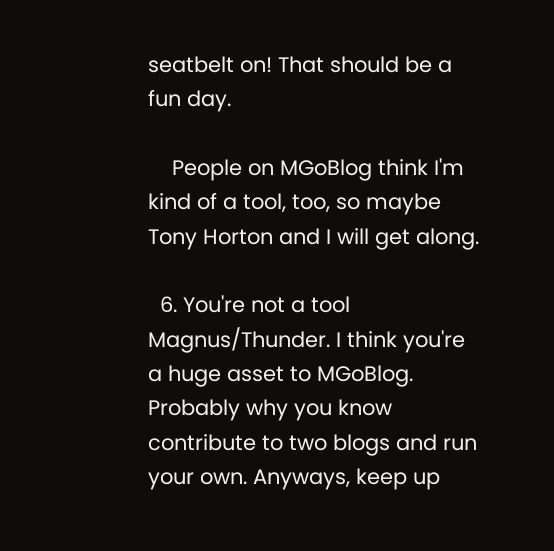seatbelt on! That should be a fun day.

    People on MGoBlog think I'm kind of a tool, too, so maybe Tony Horton and I will get along.

  6. You're not a tool Magnus/Thunder. I think you're a huge asset to MGoBlog. Probably why you know contribute to two blogs and run your own. Anyways, keep up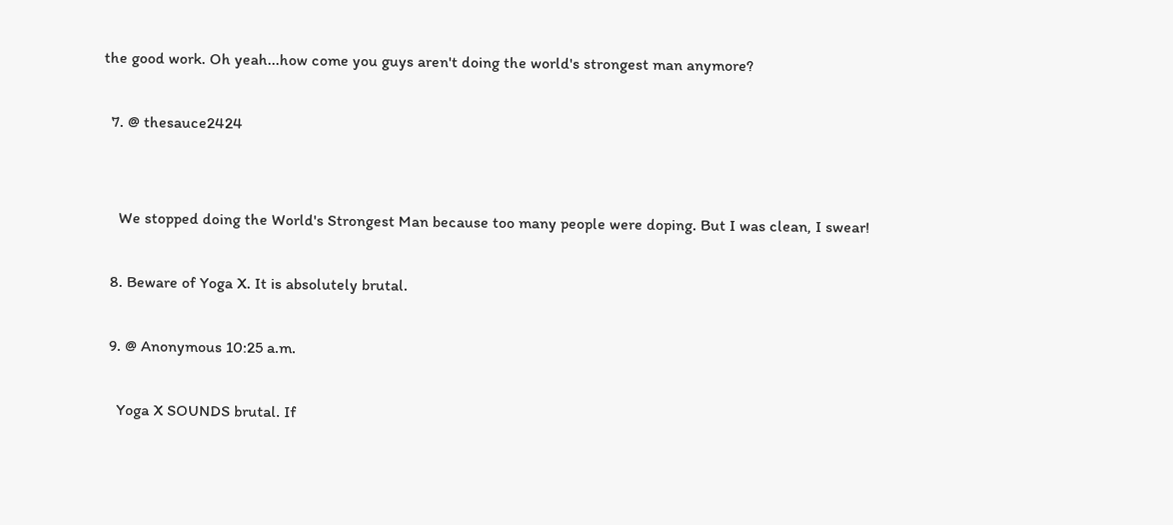the good work. Oh yeah...how come you guys aren't doing the world's strongest man anymore?

  7. @ thesauce2424


    We stopped doing the World's Strongest Man because too many people were doping. But I was clean, I swear!

  8. Beware of Yoga X. It is absolutely brutal.

  9. @ Anonymous 10:25 a.m.

    Yoga X SOUNDS brutal. If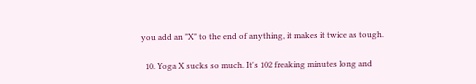you add an "X" to the end of anything, it makes it twice as tough.

  10. Yoga X sucks so much. It's 102 freaking minutes long and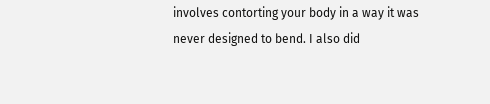involves contorting your body in a way it was never designed to bend. I also did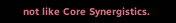not like Core Synergistics.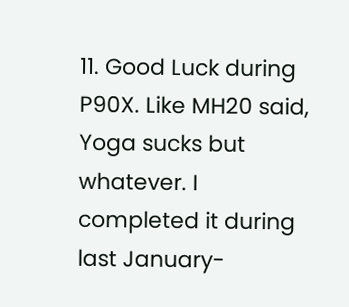11. Good Luck during P90X. Like MH20 said, Yoga sucks but whatever. I completed it during last January-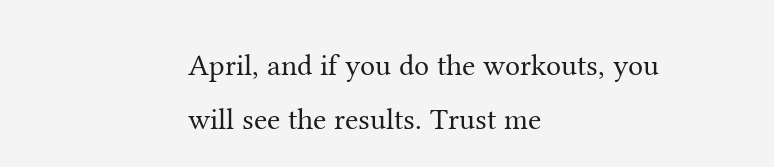April, and if you do the workouts, you will see the results. Trust me